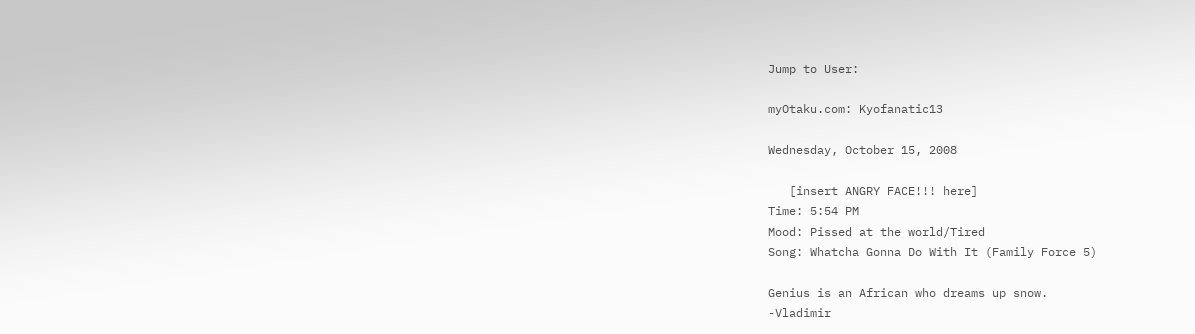Jump to User:

myOtaku.com: Kyofanatic13

Wednesday, October 15, 2008

   [insert ANGRY FACE!!! here]
Time: 5:54 PM
Mood: Pissed at the world/Tired
Song: Whatcha Gonna Do With It (Family Force 5)

Genius is an African who dreams up snow.
-Vladimir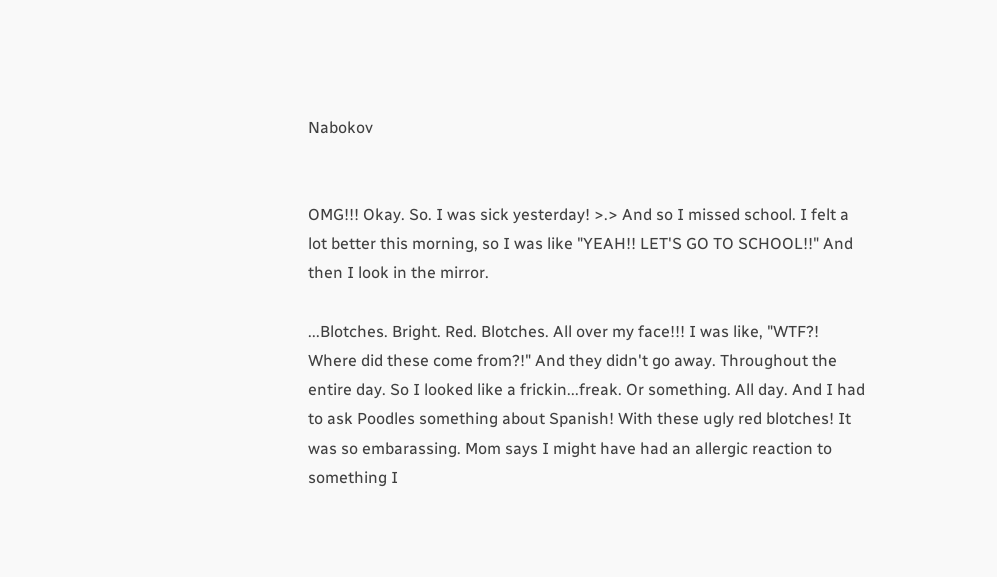Nabokov


OMG!!! Okay. So. I was sick yesterday! >.> And so I missed school. I felt a lot better this morning, so I was like "YEAH!! LET'S GO TO SCHOOL!!" And then I look in the mirror.

...Blotches. Bright. Red. Blotches. All over my face!!! I was like, "WTF?! Where did these come from?!" And they didn't go away. Throughout the entire day. So I looked like a frickin...freak. Or something. All day. And I had to ask Poodles something about Spanish! With these ugly red blotches! It was so embarassing. Mom says I might have had an allergic reaction to something I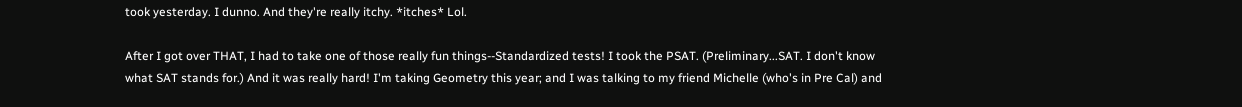took yesterday. I dunno. And they're really itchy. *itches* Lol.

After I got over THAT, I had to take one of those really fun things--Standardized tests! I took the PSAT. (Preliminary...SAT. I don't know what SAT stands for.) And it was really hard! I'm taking Geometry this year; and I was talking to my friend Michelle (who's in Pre Cal) and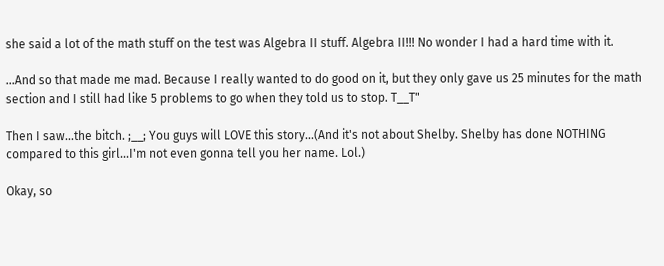she said a lot of the math stuff on the test was Algebra II stuff. Algebra II!!! No wonder I had a hard time with it.

...And so that made me mad. Because I really wanted to do good on it, but they only gave us 25 minutes for the math section and I still had like 5 problems to go when they told us to stop. T__T"

Then I saw...the bitch. ;__; You guys will LOVE this story...(And it's not about Shelby. Shelby has done NOTHING compared to this girl...I'm not even gonna tell you her name. Lol.)

Okay, so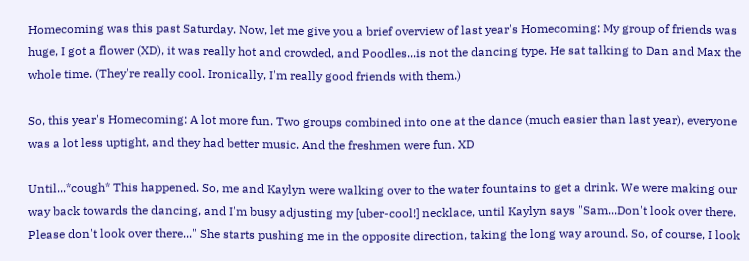Homecoming was this past Saturday. Now, let me give you a brief overview of last year's Homecoming: My group of friends was huge, I got a flower (XD), it was really hot and crowded, and Poodles...is not the dancing type. He sat talking to Dan and Max the whole time. (They're really cool. Ironically, I'm really good friends with them.)

So, this year's Homecoming: A lot more fun. Two groups combined into one at the dance (much easier than last year), everyone was a lot less uptight, and they had better music. And the freshmen were fun. XD

Until...*cough* This happened. So, me and Kaylyn were walking over to the water fountains to get a drink. We were making our way back towards the dancing, and I'm busy adjusting my [uber-cool!] necklace, until Kaylyn says "Sam...Don't look over there. Please don't look over there..." She starts pushing me in the opposite direction, taking the long way around. So, of course, I look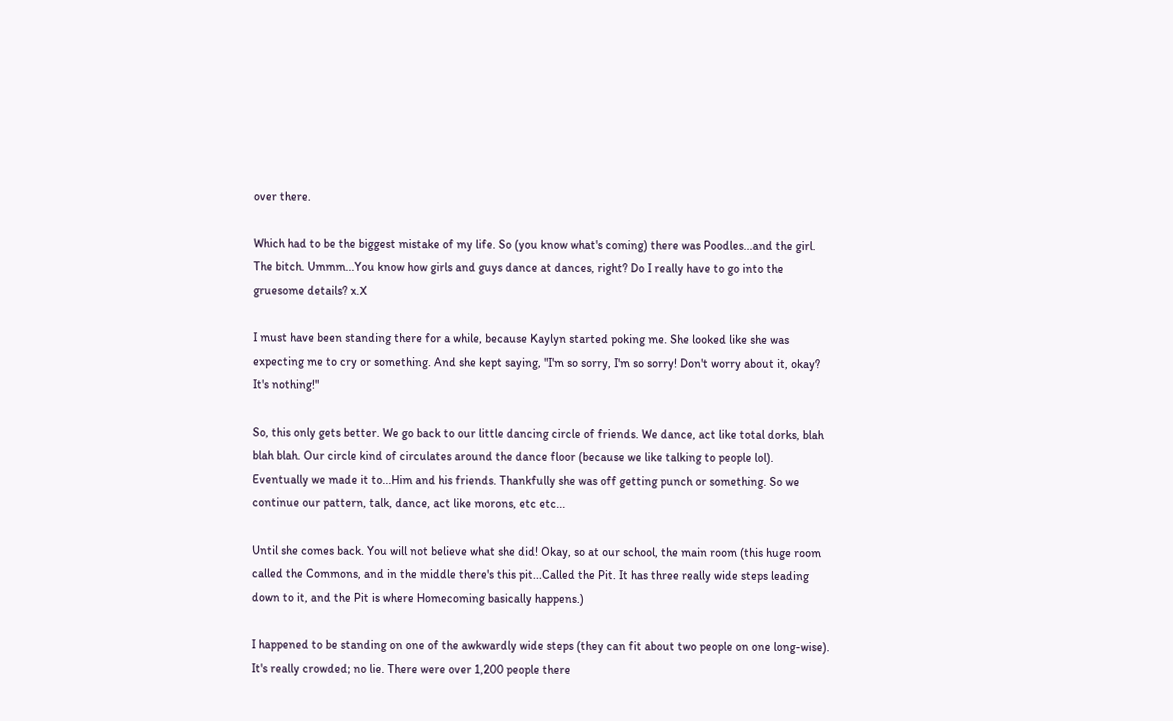over there.

Which had to be the biggest mistake of my life. So (you know what's coming) there was Poodles...and the girl. The bitch. Ummm...You know how girls and guys dance at dances, right? Do I really have to go into the gruesome details? x.X

I must have been standing there for a while, because Kaylyn started poking me. She looked like she was expecting me to cry or something. And she kept saying, "I'm so sorry, I'm so sorry! Don't worry about it, okay? It's nothing!"

So, this only gets better. We go back to our little dancing circle of friends. We dance, act like total dorks, blah blah blah. Our circle kind of circulates around the dance floor (because we like talking to people lol). Eventually we made it to...Him and his friends. Thankfully she was off getting punch or something. So we continue our pattern, talk, dance, act like morons, etc etc...

Until she comes back. You will not believe what she did! Okay, so at our school, the main room (this huge room called the Commons, and in the middle there's this pit...Called the Pit. It has three really wide steps leading down to it, and the Pit is where Homecoming basically happens.)

I happened to be standing on one of the awkwardly wide steps (they can fit about two people on one long-wise). It's really crowded; no lie. There were over 1,200 people there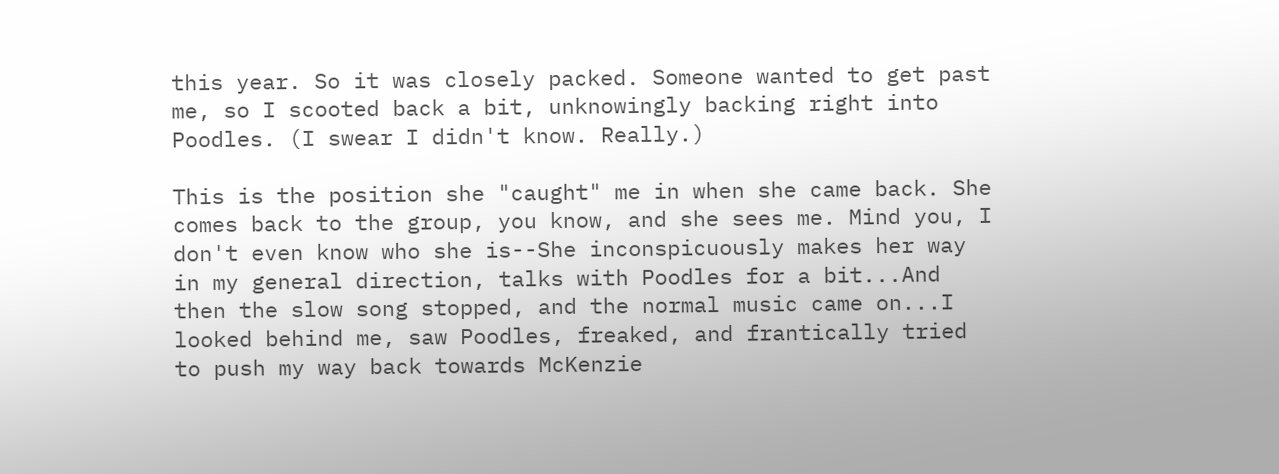this year. So it was closely packed. Someone wanted to get past me, so I scooted back a bit, unknowingly backing right into Poodles. (I swear I didn't know. Really.)

This is the position she "caught" me in when she came back. She comes back to the group, you know, and she sees me. Mind you, I don't even know who she is--She inconspicuously makes her way in my general direction, talks with Poodles for a bit...And then the slow song stopped, and the normal music came on...I looked behind me, saw Poodles, freaked, and frantically tried to push my way back towards McKenzie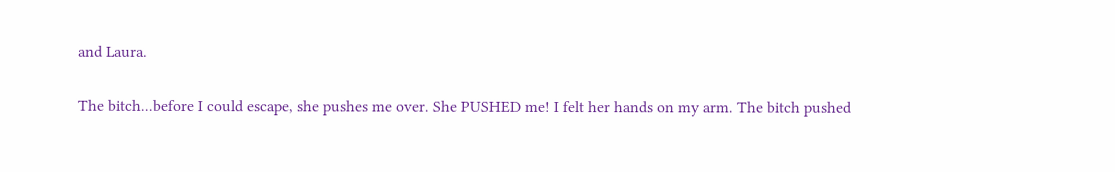and Laura.

The bitch...before I could escape, she pushes me over. She PUSHED me! I felt her hands on my arm. The bitch pushed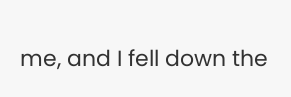me, and I fell down the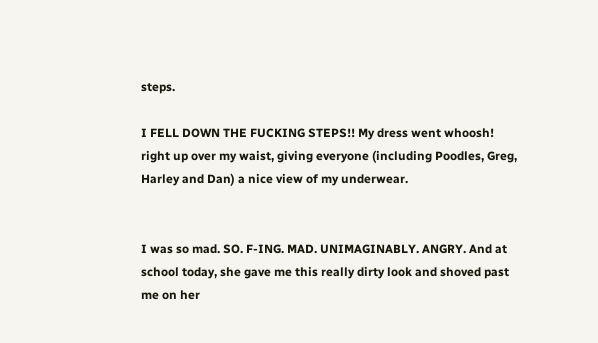steps.

I FELL DOWN THE FUCKING STEPS!! My dress went whoosh! right up over my waist, giving everyone (including Poodles, Greg, Harley and Dan) a nice view of my underwear.


I was so mad. SO. F-ING. MAD. UNIMAGINABLY. ANGRY. And at school today, she gave me this really dirty look and shoved past me on her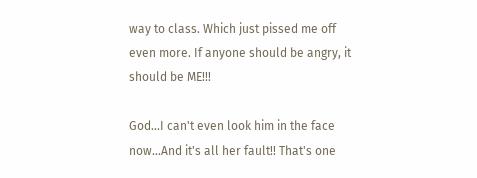way to class. Which just pissed me off even more. If anyone should be angry, it should be ME!!!

God...I can't even look him in the face now...And it's all her fault!! That's one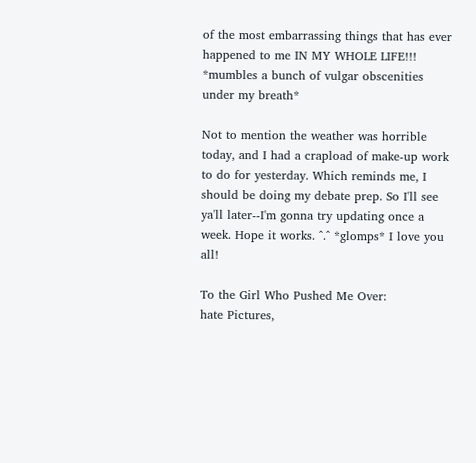of the most embarrassing things that has ever happened to me IN MY WHOLE LIFE!!! *mumbles a bunch of vulgar obscenities under my breath*

Not to mention the weather was horrible today, and I had a crapload of make-up work to do for yesterday. Which reminds me, I should be doing my debate prep. So I'll see ya'll later--I'm gonna try updating once a week. Hope it works. ^.^ *glomps* I love you all!

To the Girl Who Pushed Me Over:
hate Pictures,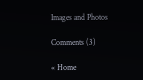Images and Photos

Comments (3)

« Home